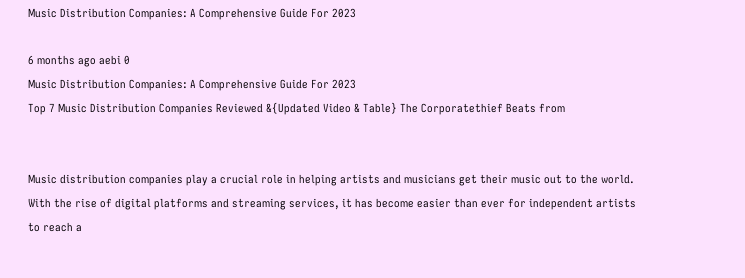Music Distribution Companies: A Comprehensive Guide For 2023

6 months ago aebi 0
Music Distribution Companies: A Comprehensive Guide For 2023
Top 7 Music Distribution Companies Reviewed &{Updated Video & Table} The Corporatethief Beats from


Music distribution companies play a crucial role in helping artists and musicians get their music out to the world. With the rise of digital platforms and streaming services, it has become easier than ever for independent artists to reach a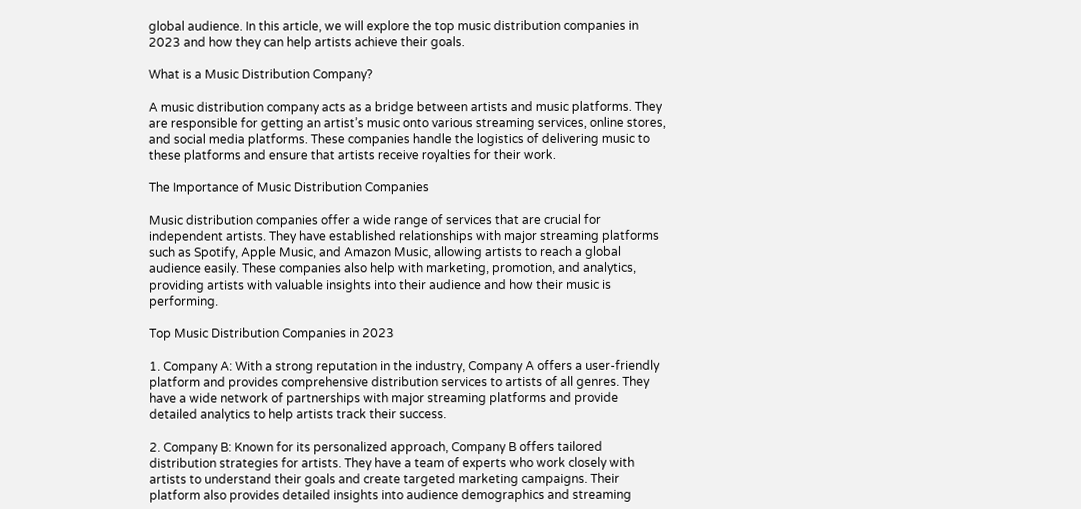global audience. In this article, we will explore the top music distribution companies in 2023 and how they can help artists achieve their goals.

What is a Music Distribution Company?

A music distribution company acts as a bridge between artists and music platforms. They are responsible for getting an artist’s music onto various streaming services, online stores, and social media platforms. These companies handle the logistics of delivering music to these platforms and ensure that artists receive royalties for their work.

The Importance of Music Distribution Companies

Music distribution companies offer a wide range of services that are crucial for independent artists. They have established relationships with major streaming platforms such as Spotify, Apple Music, and Amazon Music, allowing artists to reach a global audience easily. These companies also help with marketing, promotion, and analytics, providing artists with valuable insights into their audience and how their music is performing.

Top Music Distribution Companies in 2023

1. Company A: With a strong reputation in the industry, Company A offers a user-friendly platform and provides comprehensive distribution services to artists of all genres. They have a wide network of partnerships with major streaming platforms and provide detailed analytics to help artists track their success.

2. Company B: Known for its personalized approach, Company B offers tailored distribution strategies for artists. They have a team of experts who work closely with artists to understand their goals and create targeted marketing campaigns. Their platform also provides detailed insights into audience demographics and streaming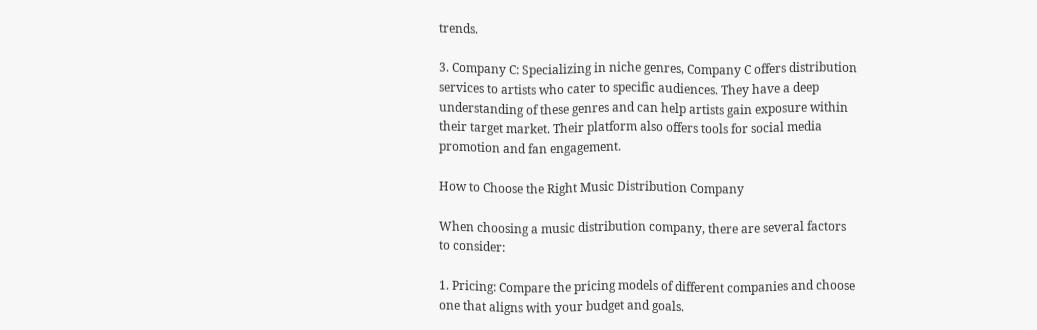trends.

3. Company C: Specializing in niche genres, Company C offers distribution services to artists who cater to specific audiences. They have a deep understanding of these genres and can help artists gain exposure within their target market. Their platform also offers tools for social media promotion and fan engagement.

How to Choose the Right Music Distribution Company

When choosing a music distribution company, there are several factors to consider:

1. Pricing: Compare the pricing models of different companies and choose one that aligns with your budget and goals.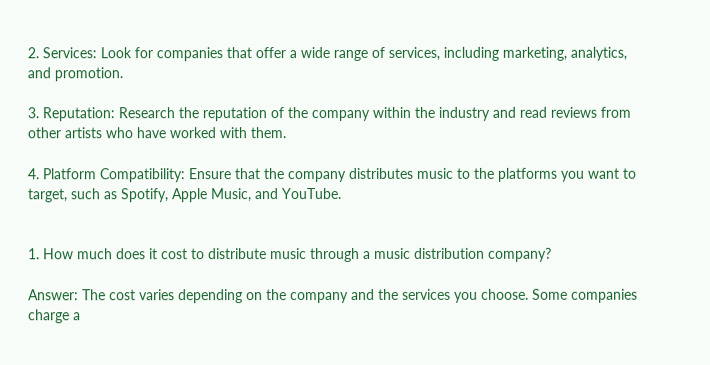2. Services: Look for companies that offer a wide range of services, including marketing, analytics, and promotion.

3. Reputation: Research the reputation of the company within the industry and read reviews from other artists who have worked with them.

4. Platform Compatibility: Ensure that the company distributes music to the platforms you want to target, such as Spotify, Apple Music, and YouTube.


1. How much does it cost to distribute music through a music distribution company?

Answer: The cost varies depending on the company and the services you choose. Some companies charge a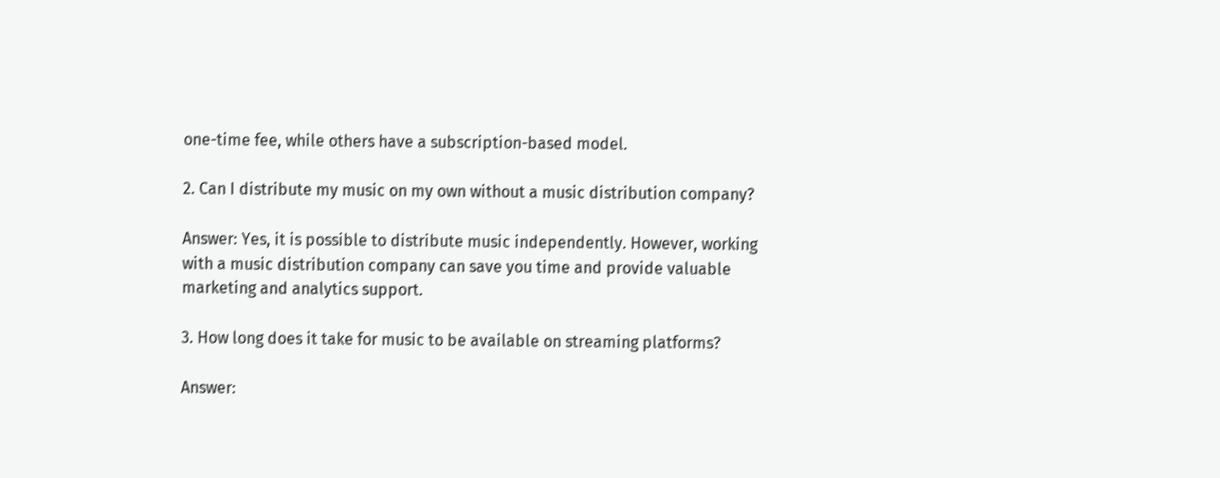one-time fee, while others have a subscription-based model.

2. Can I distribute my music on my own without a music distribution company?

Answer: Yes, it is possible to distribute music independently. However, working with a music distribution company can save you time and provide valuable marketing and analytics support.

3. How long does it take for music to be available on streaming platforms?

Answer: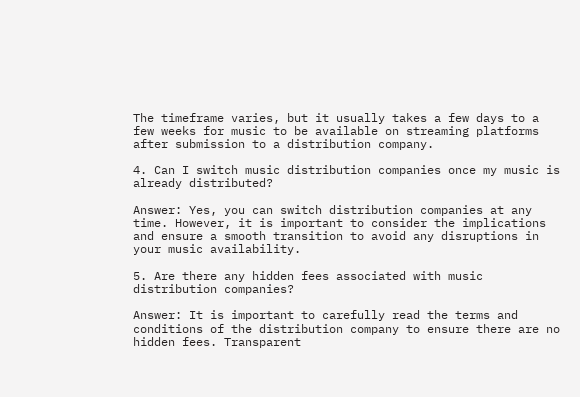The timeframe varies, but it usually takes a few days to a few weeks for music to be available on streaming platforms after submission to a distribution company.

4. Can I switch music distribution companies once my music is already distributed?

Answer: Yes, you can switch distribution companies at any time. However, it is important to consider the implications and ensure a smooth transition to avoid any disruptions in your music availability.

5. Are there any hidden fees associated with music distribution companies?

Answer: It is important to carefully read the terms and conditions of the distribution company to ensure there are no hidden fees. Transparent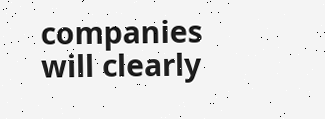companies will clearly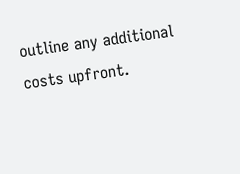outline any additional costs upfront.